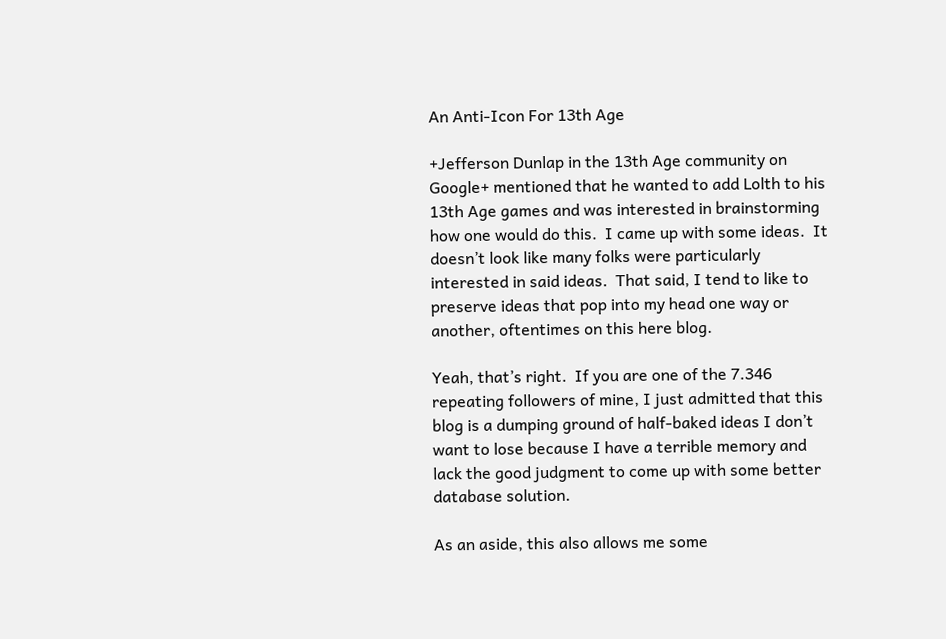An Anti-Icon For 13th Age

+Jefferson Dunlap in the 13th Age community on Google+ mentioned that he wanted to add Lolth to his 13th Age games and was interested in brainstorming how one would do this.  I came up with some ideas.  It doesn’t look like many folks were particularly interested in said ideas.  That said, I tend to like to preserve ideas that pop into my head one way or another, oftentimes on this here blog.

Yeah, that’s right.  If you are one of the 7.346 repeating followers of mine, I just admitted that this blog is a dumping ground of half-baked ideas I don’t want to lose because I have a terrible memory and lack the good judgment to come up with some better database solution.

As an aside, this also allows me some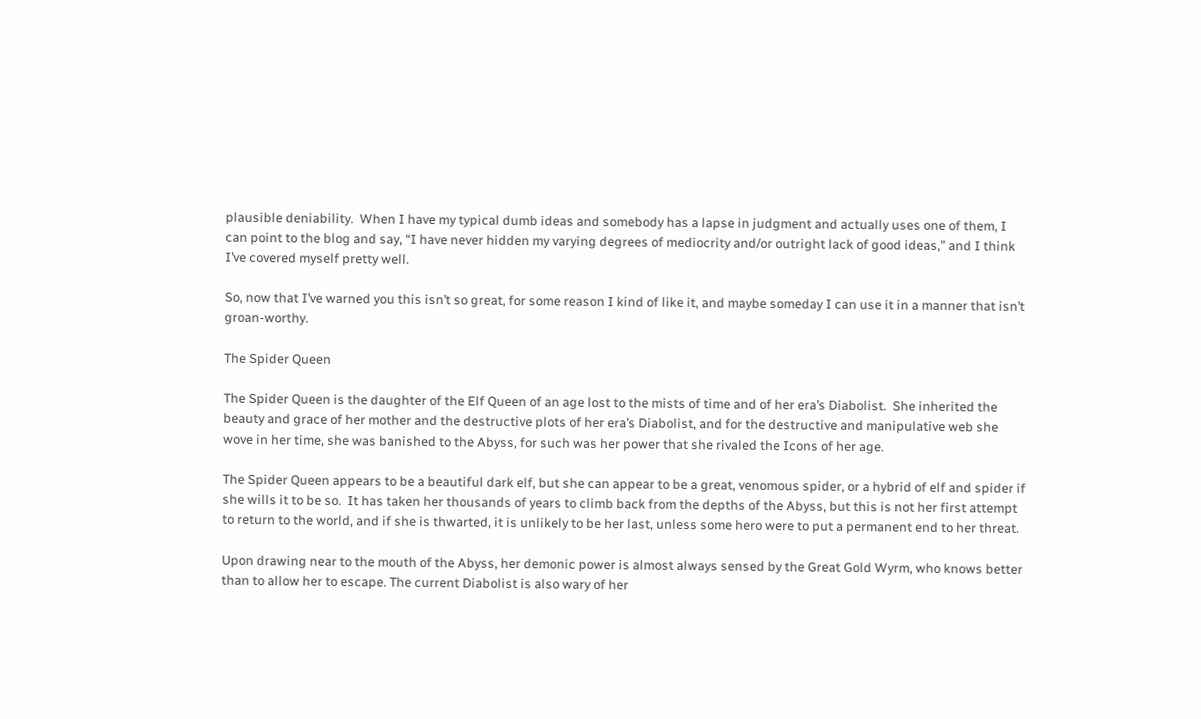plausible deniability.  When I have my typical dumb ideas and somebody has a lapse in judgment and actually uses one of them, I can point to the blog and say, “I have never hidden my varying degrees of mediocrity and/or outright lack of good ideas,” and I think I’ve covered myself pretty well.

So, now that I’ve warned you this isn’t so great, for some reason I kind of like it, and maybe someday I can use it in a manner that isn’t groan-worthy.

The Spider Queen

The Spider Queen is the daughter of the Elf Queen of an age lost to the mists of time and of her era’s Diabolist.  She inherited the beauty and grace of her mother and the destructive plots of her era’s Diabolist, and for the destructive and manipulative web she wove in her time, she was banished to the Abyss, for such was her power that she rivaled the Icons of her age.

The Spider Queen appears to be a beautiful dark elf, but she can appear to be a great, venomous spider, or a hybrid of elf and spider if she wills it to be so.  It has taken her thousands of years to climb back from the depths of the Abyss, but this is not her first attempt to return to the world, and if she is thwarted, it is unlikely to be her last, unless some hero were to put a permanent end to her threat.

Upon drawing near to the mouth of the Abyss, her demonic power is almost always sensed by the Great Gold Wyrm, who knows better than to allow her to escape. The current Diabolist is also wary of her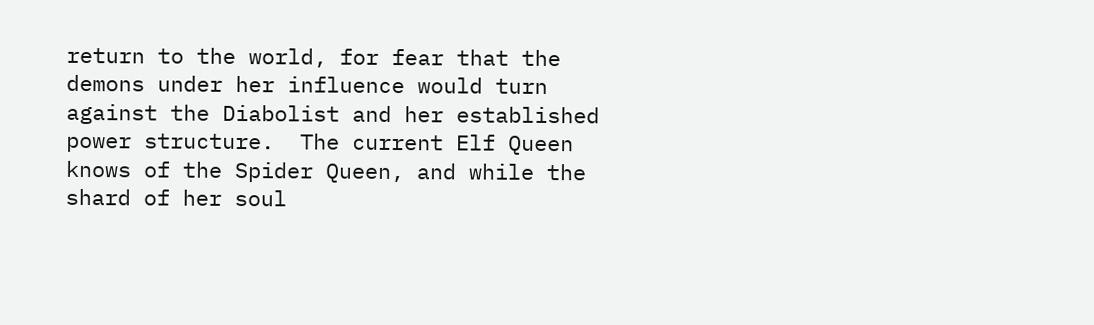return to the world, for fear that the demons under her influence would turn against the Diabolist and her established power structure.  The current Elf Queen knows of the Spider Queen, and while the shard of her soul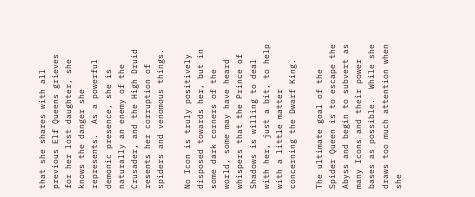that she shares with all previous Elf Queens grieves for her lost daughter, she knows the danger she represents.  As a powerful demonic presence, she is naturally an enemy of the Crusader, and the High Druid resents her corruption of spiders and venomous things.

No Icon is truly positively disposed towards her, but in some dark corners of the world, some may have heard whispers that the Prince of Shadows is willing to deal with her, just a bit, to help with a little matter concerning the Dwarf King.

The ultimate goal of the Spider Queen is to escape the Abyss and begin to subvert as many Icons and their power bases as possible.  While she draws too much attention when she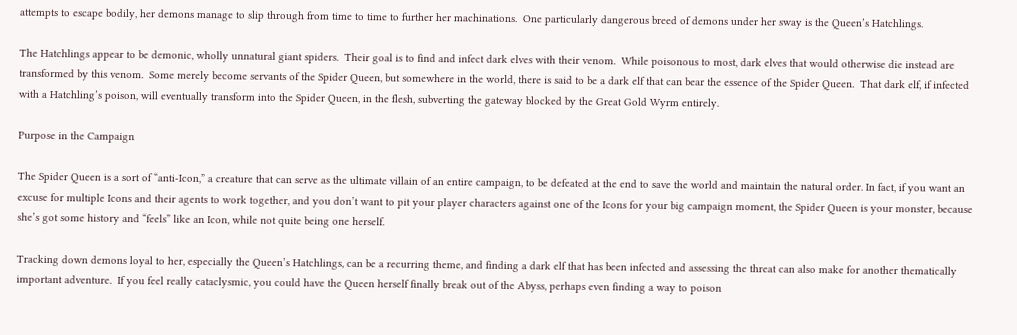attempts to escape bodily, her demons manage to slip through from time to time to further her machinations.  One particularly dangerous breed of demons under her sway is the Queen’s Hatchlings.

The Hatchlings appear to be demonic, wholly unnatural giant spiders.  Their goal is to find and infect dark elves with their venom.  While poisonous to most, dark elves that would otherwise die instead are transformed by this venom.  Some merely become servants of the Spider Queen, but somewhere in the world, there is said to be a dark elf that can bear the essence of the Spider Queen.  That dark elf, if infected with a Hatchling’s poison, will eventually transform into the Spider Queen, in the flesh, subverting the gateway blocked by the Great Gold Wyrm entirely.

Purpose in the Campaign

The Spider Queen is a sort of “anti-Icon,” a creature that can serve as the ultimate villain of an entire campaign, to be defeated at the end to save the world and maintain the natural order. In fact, if you want an excuse for multiple Icons and their agents to work together, and you don’t want to pit your player characters against one of the Icons for your big campaign moment, the Spider Queen is your monster, because she’s got some history and “feels” like an Icon, while not quite being one herself.

Tracking down demons loyal to her, especially the Queen’s Hatchlings, can be a recurring theme, and finding a dark elf that has been infected and assessing the threat can also make for another thematically important adventure.  If you feel really cataclysmic, you could have the Queen herself finally break out of the Abyss, perhaps even finding a way to poison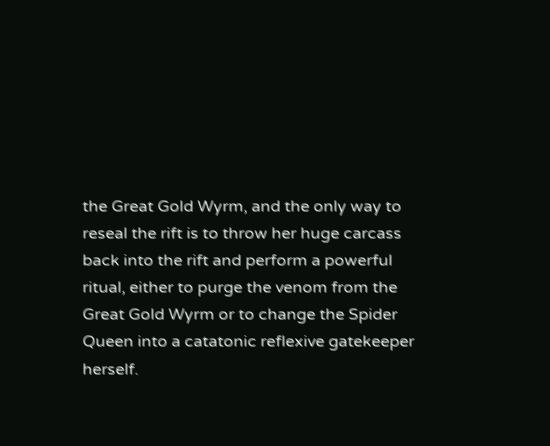the Great Gold Wyrm, and the only way to reseal the rift is to throw her huge carcass back into the rift and perform a powerful ritual, either to purge the venom from the Great Gold Wyrm or to change the Spider Queen into a catatonic reflexive gatekeeper herself.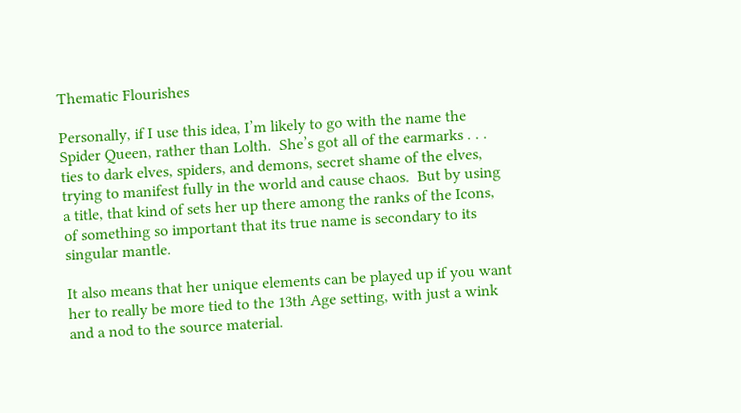Thematic Flourishes

Personally, if I use this idea, I’m likely to go with the name the Spider Queen, rather than Lolth.  She’s got all of the earmarks . . . ties to dark elves, spiders, and demons, secret shame of the elves, trying to manifest fully in the world and cause chaos.  But by using a title, that kind of sets her up there among the ranks of the Icons, of something so important that its true name is secondary to its singular mantle.

It also means that her unique elements can be played up if you want her to really be more tied to the 13th Age setting, with just a wink and a nod to the source material.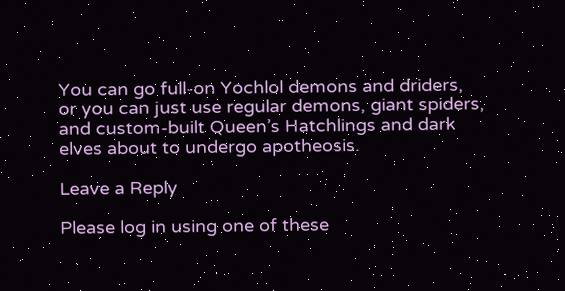You can go full-on Yochlol demons and driders, or you can just use regular demons, giant spiders, and custom-built Queen’s Hatchlings and dark elves about to undergo apotheosis.

Leave a Reply

Please log in using one of these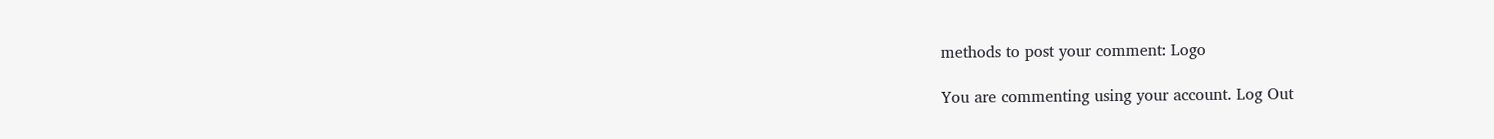methods to post your comment: Logo

You are commenting using your account. Log Out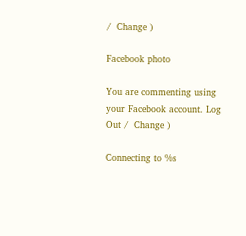/  Change )

Facebook photo

You are commenting using your Facebook account. Log Out /  Change )

Connecting to %s